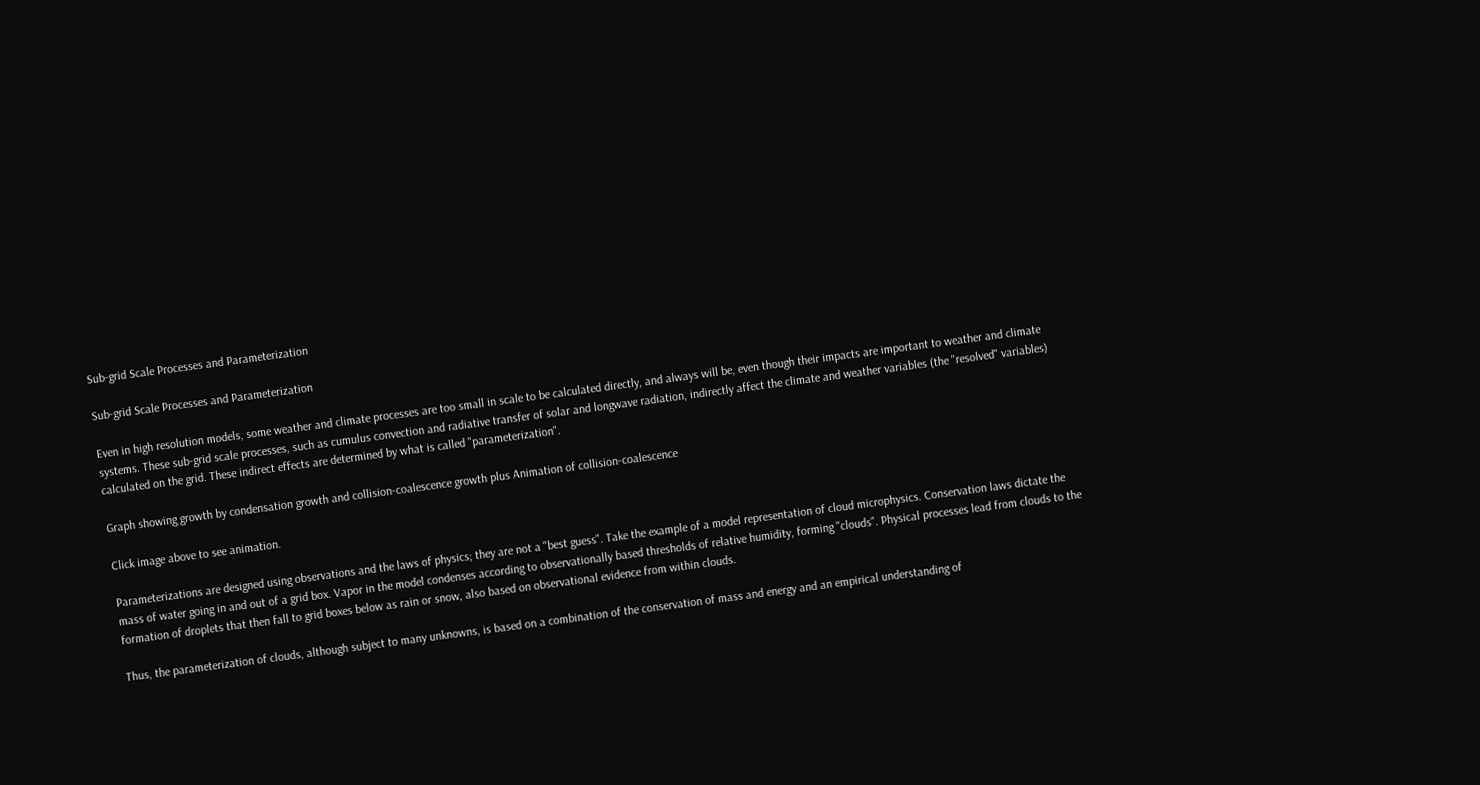Sub-grid Scale Processes and Parameterization

Sub-grid Scale Processes and Parameterization

Even in high resolution models, some weather and climate processes are too small in scale to be calculated directly, and always will be, even though their impacts are important to weather and climate systems. These sub-grid scale processes, such as cumulus convection and radiative transfer of solar and longwave radiation, indirectly affect the climate and weather variables (the "resolved" variables) calculated on the grid. These indirect effects are determined by what is called "parameterization".

Graph showing growth by condensation growth and collision-coalescence growth plus Animation of collision-coalescence

Click image above to see animation.

Parameterizations are designed using observations and the laws of physics; they are not a "best guess". Take the example of a model representation of cloud microphysics. Conservation laws dictate the mass of water going in and out of a grid box. Vapor in the model condenses according to observationally based thresholds of relative humidity, forming "clouds". Physical processes lead from clouds to the formation of droplets that then fall to grid boxes below as rain or snow, also based on observational evidence from within clouds.

Thus, the parameterization of clouds, although subject to many unknowns, is based on a combination of the conservation of mass and energy and an empirical understanding of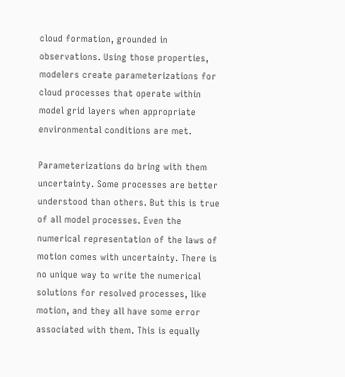cloud formation, grounded in observations. Using those properties, modelers create parameterizations for cloud processes that operate within model grid layers when appropriate environmental conditions are met.

Parameterizations do bring with them uncertainty. Some processes are better understood than others. But this is true of all model processes. Even the numerical representation of the laws of motion comes with uncertainty. There is no unique way to write the numerical solutions for resolved processes, like motion, and they all have some error associated with them. This is equally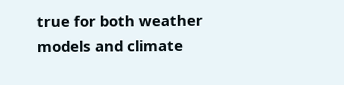true for both weather models and climate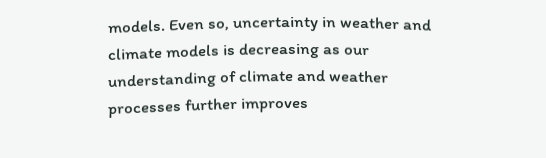models. Even so, uncertainty in weather and climate models is decreasing as our understanding of climate and weather processes further improves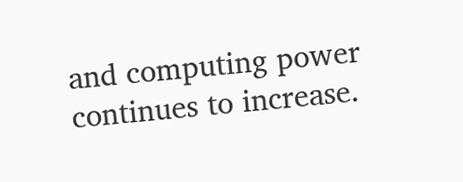and computing power continues to increase.